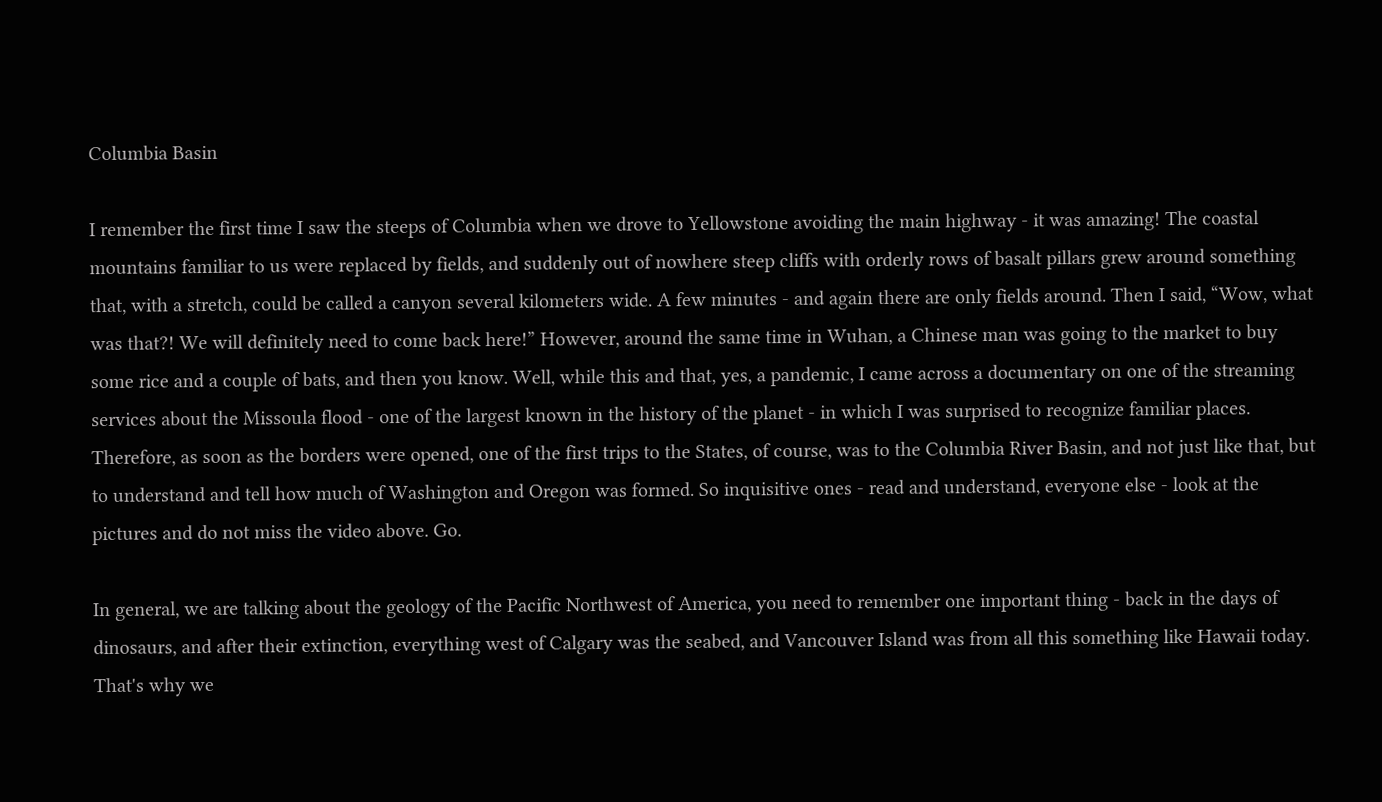Columbia Basin

I remember the first time I saw the steeps of Columbia when we drove to Yellowstone avoiding the main highway - it was amazing! The coastal mountains familiar to us were replaced by fields, and suddenly out of nowhere steep cliffs with orderly rows of basalt pillars grew around something that, with a stretch, could be called a canyon several kilometers wide. A few minutes - and again there are only fields around. Then I said, “Wow, what was that?! We will definitely need to come back here!” However, around the same time in Wuhan, a Chinese man was going to the market to buy some rice and a couple of bats, and then you know. Well, while this and that, yes, a pandemic, I came across a documentary on one of the streaming services about the Missoula flood - one of the largest known in the history of the planet - in which I was surprised to recognize familiar places. Therefore, as soon as the borders were opened, one of the first trips to the States, of course, was to the Columbia River Basin, and not just like that, but to understand and tell how much of Washington and Oregon was formed. So inquisitive ones - read and understand, everyone else - look at the pictures and do not miss the video above. Go.

In general, we are talking about the geology of the Pacific Northwest of America, you need to remember one important thing - back in the days of dinosaurs, and after their extinction, everything west of Calgary was the seabed, and Vancouver Island was from all this something like Hawaii today. That's why we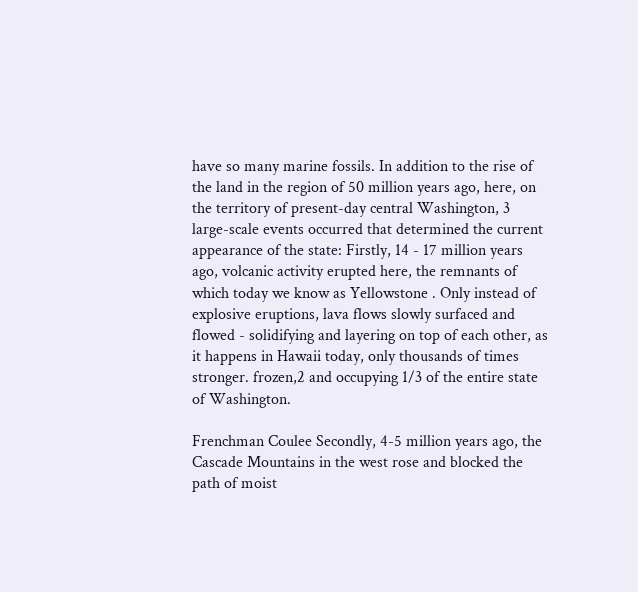have so many marine fossils. In addition to the rise of the land in the region of 50 million years ago, here, on the territory of present-day central Washington, 3 large-scale events occurred that determined the current appearance of the state: Firstly, 14 - 17 million years ago, volcanic activity erupted here, the remnants of which today we know as Yellowstone . Only instead of explosive eruptions, lava flows slowly surfaced and flowed - solidifying and layering on top of each other, as it happens in Hawaii today, only thousands of times stronger. frozen,2 and occupying 1/3 of the entire state of Washington.

Frenchman Coulee Secondly, 4-5 million years ago, the Cascade Mountains in the west rose and blocked the path of moist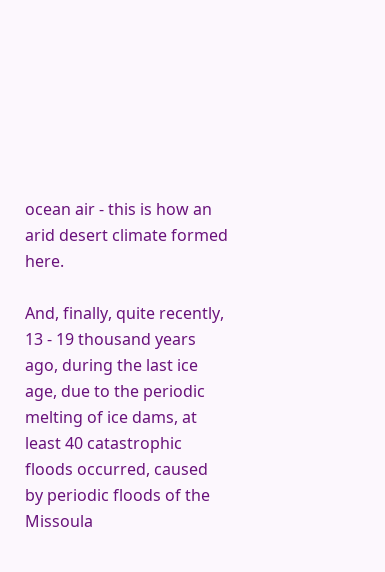ocean air - this is how an arid desert climate formed here.

And, finally, quite recently, 13 - 19 thousand years ago, during the last ice age, due to the periodic melting of ice dams, at least 40 catastrophic floods occurred, caused by periodic floods of the Missoula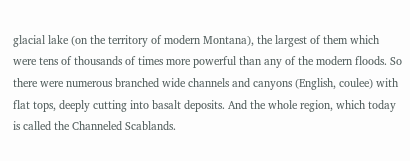glacial lake (on the territory of modern Montana), the largest of them which were tens of thousands of times more powerful than any of the modern floods. So there were numerous branched wide channels and canyons (English, coulee) with flat tops, deeply cutting into basalt deposits. And the whole region, which today is called the Channeled Scablands.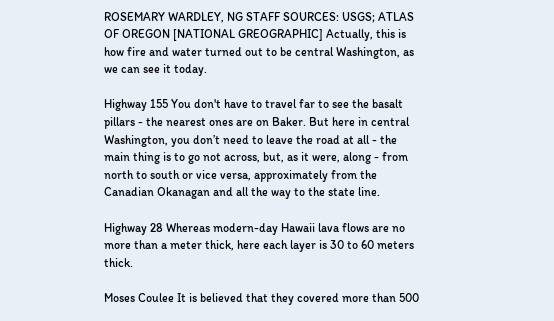ROSEMARY WARDLEY, NG STAFF SOURCES: USGS; ATLAS OF OREGON [NATIONAL GREOGRAPHIC] Actually, this is how fire and water turned out to be central Washington, as we can see it today.

Highway 155 You don't have to travel far to see the basalt pillars - the nearest ones are on Baker. But here in central Washington, you don’t need to leave the road at all - the main thing is to go not across, but, as it were, along - from north to south or vice versa, approximately from the Canadian Okanagan and all the way to the state line.

Highway 28 Whereas modern-day Hawaii lava flows are no more than a meter thick, here each layer is 30 to 60 meters thick.

Moses Coulee It is believed that they covered more than 500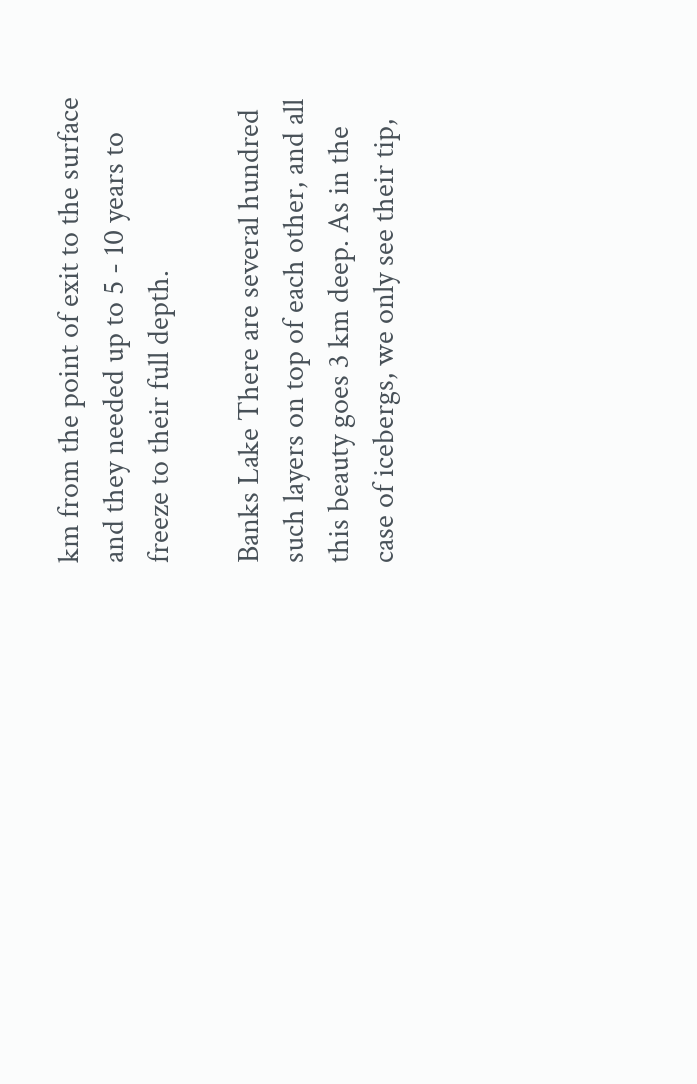km from the point of exit to the surface and they needed up to 5 - 10 years to freeze to their full depth.

Banks Lake There are several hundred such layers on top of each other, and all this beauty goes 3 km deep. As in the case of icebergs, we only see their tip,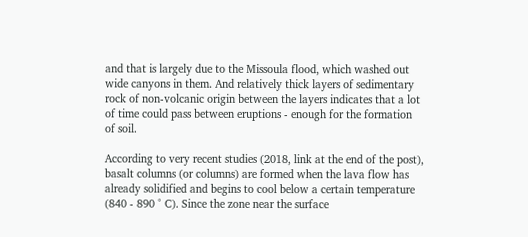and that is largely due to the Missoula flood, which washed out wide canyons in them. And relatively thick layers of sedimentary rock of non-volcanic origin between the layers indicates that a lot of time could pass between eruptions - enough for the formation of soil.

According to very recent studies (2018, link at the end of the post), basalt columns (or columns) are formed when the lava flow has already solidified and begins to cool below a certain temperature (840 - 890 ° C). Since the zone near the surface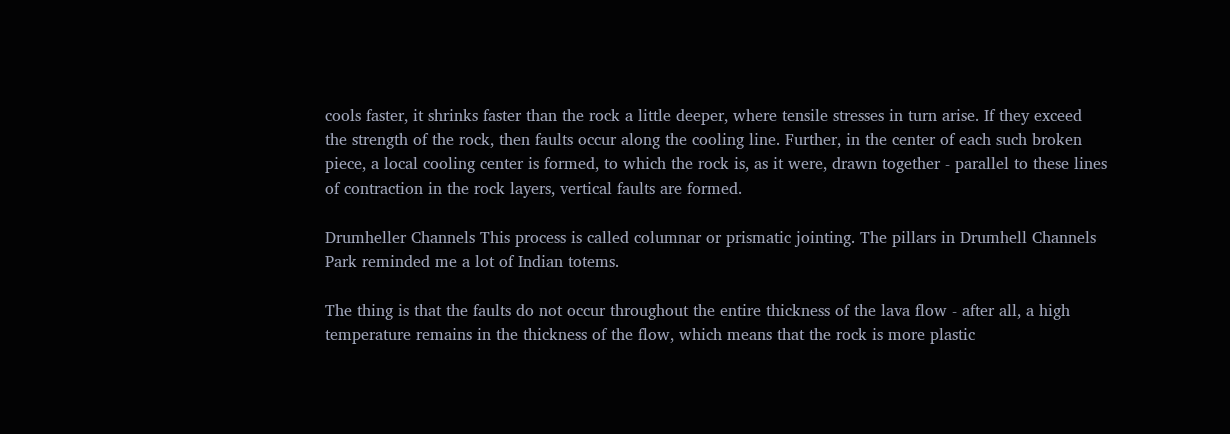cools faster, it shrinks faster than the rock a little deeper, where tensile stresses in turn arise. If they exceed the strength of the rock, then faults occur along the cooling line. Further, in the center of each such broken piece, a local cooling center is formed, to which the rock is, as it were, drawn together - parallel to these lines of contraction in the rock layers, vertical faults are formed.

Drumheller Channels This process is called columnar or prismatic jointing. The pillars in Drumhell Channels Park reminded me a lot of Indian totems.

The thing is that the faults do not occur throughout the entire thickness of the lava flow - after all, a high temperature remains in the thickness of the flow, which means that the rock is more plastic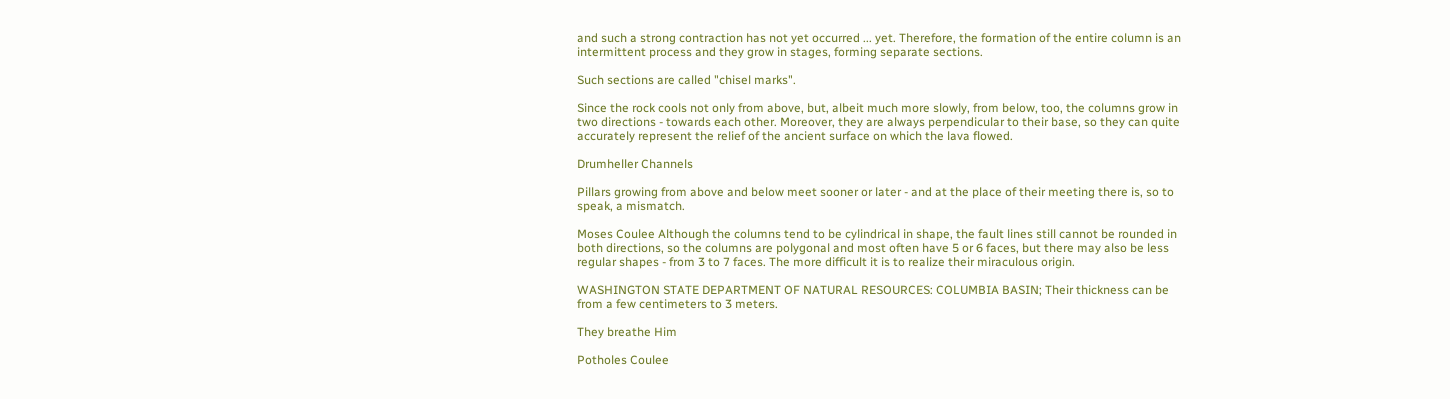and such a strong contraction has not yet occurred ... yet. Therefore, the formation of the entire column is an intermittent process and they grow in stages, forming separate sections.

Such sections are called "chisel marks".

Since the rock cools not only from above, but, albeit much more slowly, from below, too, the columns grow in two directions - towards each other. Moreover, they are always perpendicular to their base, so they can quite accurately represent the relief of the ancient surface on which the lava flowed.

Drumheller Channels

Pillars growing from above and below meet sooner or later - and at the place of their meeting there is, so to speak, a mismatch.

Moses Coulee Although the columns tend to be cylindrical in shape, the fault lines still cannot be rounded in both directions, so the columns are polygonal and most often have 5 or 6 faces, but there may also be less regular shapes - from 3 to 7 faces. The more difficult it is to realize their miraculous origin.

WASHINGTON STATE DEPARTMENT OF NATURAL RESOURCES: COLUMBIA BASIN; Their thickness can be from a few centimeters to 3 meters.

They breathe Him

Potholes Coulee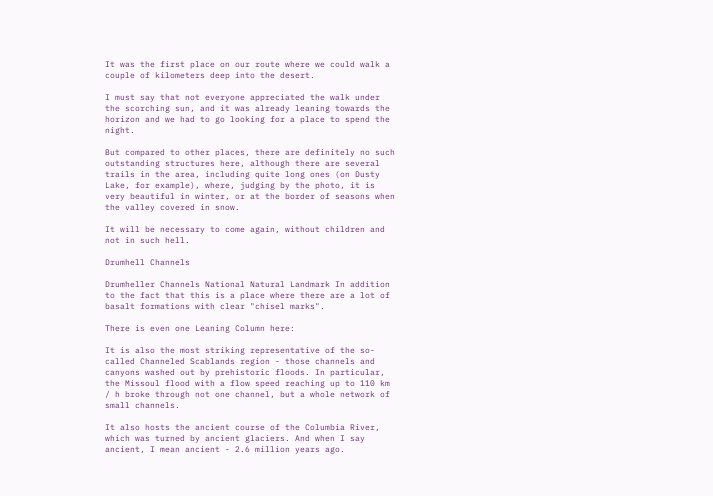It was the first place on our route where we could walk a couple of kilometers deep into the desert.

I must say that not everyone appreciated the walk under the scorching sun, and it was already leaning towards the horizon and we had to go looking for a place to spend the night.

But compared to other places, there are definitely no such outstanding structures here, although there are several trails in the area, including quite long ones (on Dusty Lake, for example), where, judging by the photo, it is very beautiful in winter, or at the border of seasons when the valley covered in snow.

It will be necessary to come again, without children and not in such hell.

Drumhell Channels

Drumheller Channels National Natural Landmark In addition to the fact that this is a place where there are a lot of basalt formations with clear "chisel marks".

There is even one Leaning Column here:

It is also the most striking representative of the so-called Channeled Scablands region - those channels and canyons washed out by prehistoric floods. In particular, the Missoul flood with a flow speed reaching up to 110 km / h broke through not one channel, but a whole network of small channels.

It also hosts the ancient course of the Columbia River, which was turned by ancient glaciers. And when I say ancient, I mean ancient - 2.6 million years ago.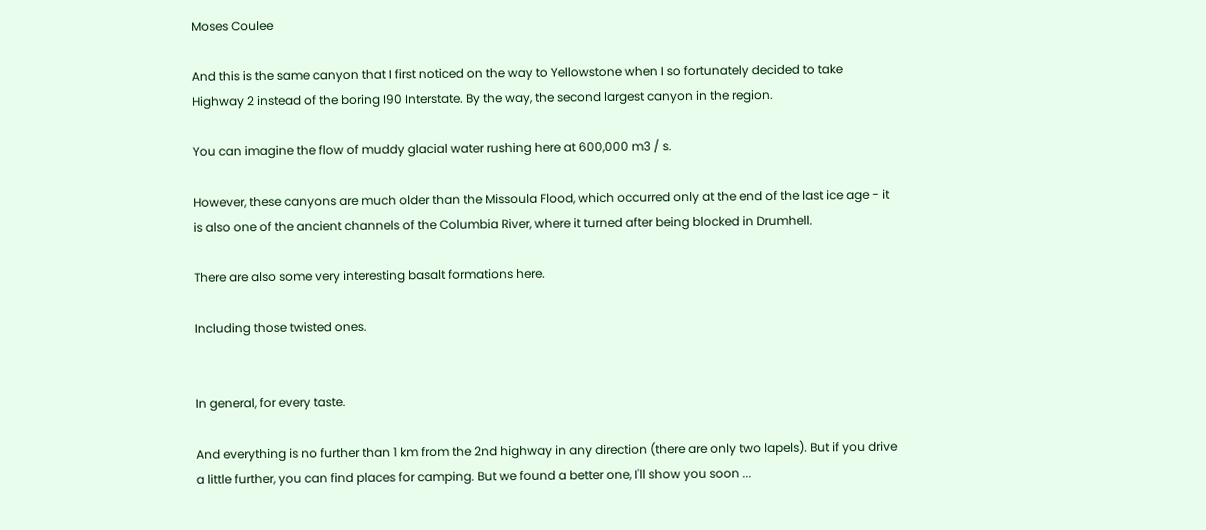Moses Coulee

And this is the same canyon that I first noticed on the way to Yellowstone when I so fortunately decided to take Highway 2 instead of the boring I90 Interstate. By the way, the second largest canyon in the region.

You can imagine the flow of muddy glacial water rushing here at 600,000 m3 / s.

However, these canyons are much older than the Missoula Flood, which occurred only at the end of the last ice age - it is also one of the ancient channels of the Columbia River, where it turned after being blocked in Drumhell.

There are also some very interesting basalt formations here.

Including those twisted ones.


In general, for every taste.

And everything is no further than 1 km from the 2nd highway in any direction (there are only two lapels). But if you drive a little further, you can find places for camping. But we found a better one, I'll show you soon ...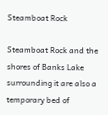Steamboat Rock

Steamboat Rock and the shores of Banks Lake surrounding it are also a temporary bed of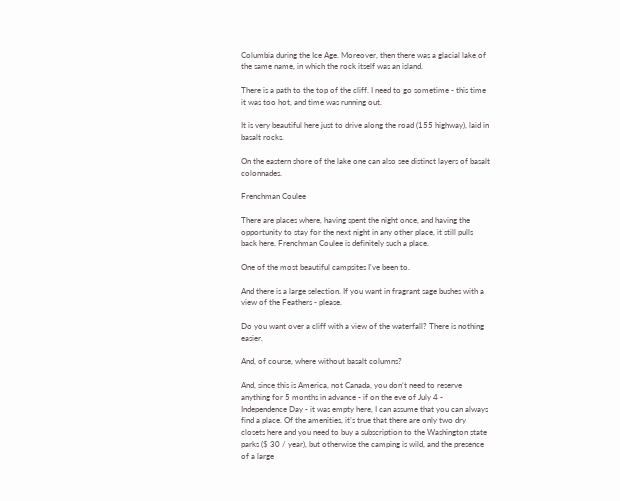Columbia during the Ice Age. Moreover, then there was a glacial lake of the same name, in which the rock itself was an island.

There is a path to the top of the cliff. I need to go sometime - this time it was too hot, and time was running out.

It is very beautiful here just to drive along the road (155 highway), laid in basalt rocks.

On the eastern shore of the lake one can also see distinct layers of basalt colonnades.

Frenchman Coulee

There are places where, having spent the night once, and having the opportunity to stay for the next night in any other place, it still pulls back here. Frenchman Coulee is definitely such a place.

One of the most beautiful campsites I've been to.

And there is a large selection. If you want in fragrant sage bushes with a view of the Feathers - please.

Do you want over a cliff with a view of the waterfall? There is nothing easier.

And, of course, where without basalt columns?

And, since this is America, not Canada, you don’t need to reserve anything for 5 months in advance - if on the eve of July 4 - Independence Day - it was empty here, I can assume that you can always find a place. Of the amenities, it’s true that there are only two dry closets here and you need to buy a subscription to the Washington state parks ($ 30 / year), but otherwise the camping is wild, and the presence of a large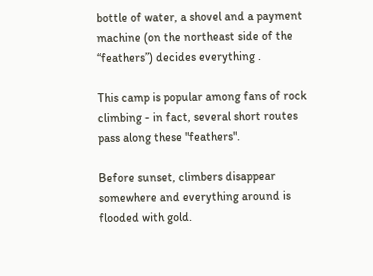bottle of water, a shovel and a payment machine (on the northeast side of the “feathers”) decides everything .

This camp is popular among fans of rock climbing - in fact, several short routes pass along these "feathers".

Before sunset, climbers disappear somewhere and everything around is flooded with gold.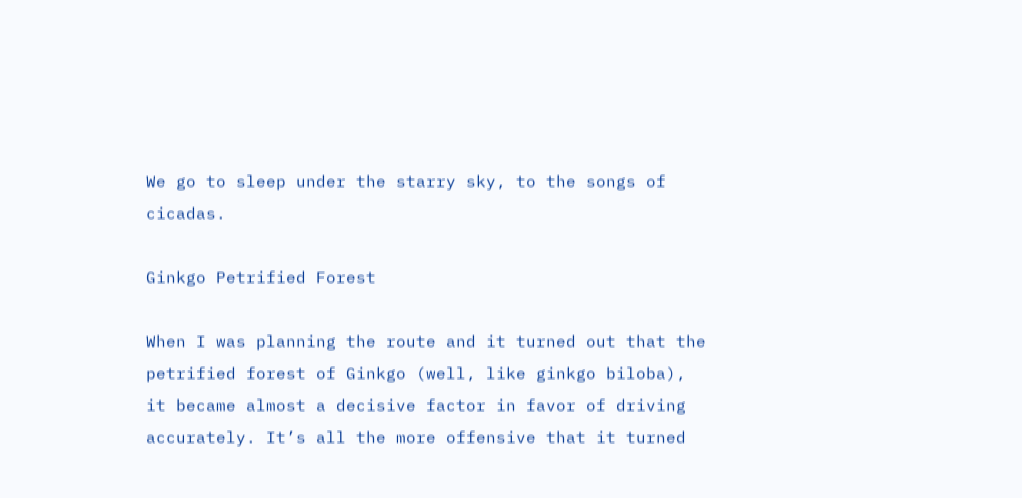We go to sleep under the starry sky, to the songs of cicadas.

Ginkgo Petrified Forest

When I was planning the route and it turned out that the petrified forest of Ginkgo (well, like ginkgo biloba), it became almost a decisive factor in favor of driving accurately. It’s all the more offensive that it turned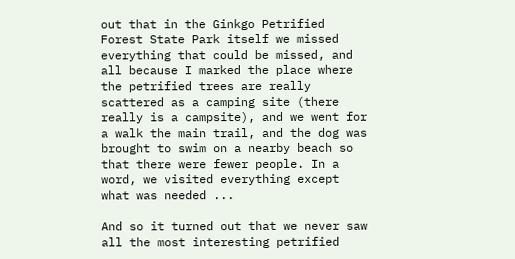out that in the Ginkgo Petrified Forest State Park itself we missed everything that could be missed, and all because I marked the place where the petrified trees are really scattered as a camping site (there really is a campsite), and we went for a walk the main trail, and the dog was brought to swim on a nearby beach so that there were fewer people. In a word, we visited everything except what was needed ...

And so it turned out that we never saw all the most interesting petrified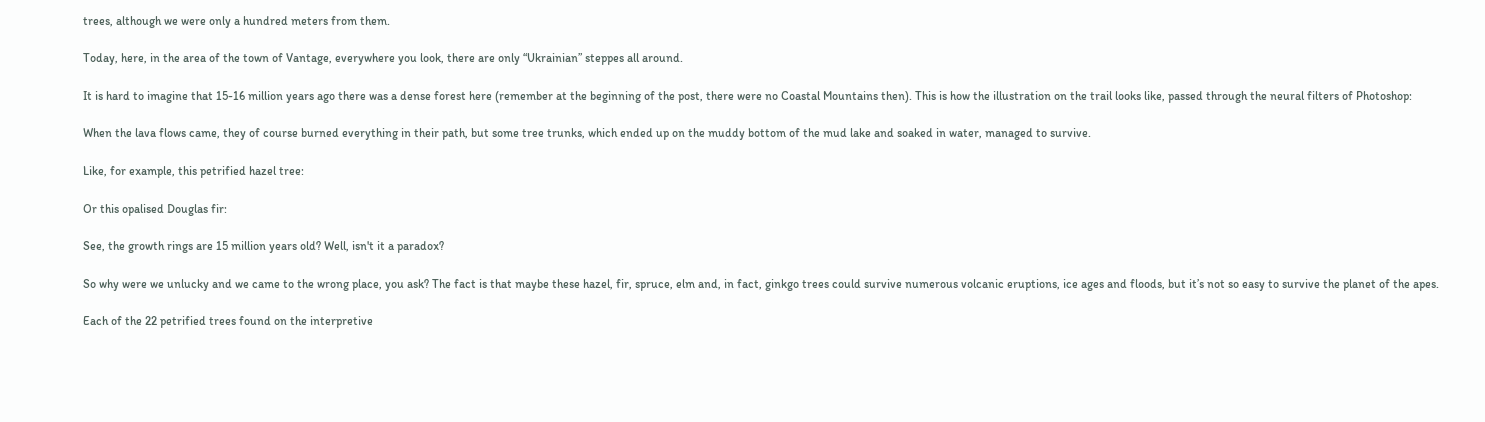trees, although we were only a hundred meters from them.

Today, here, in the area of the town of Vantage, everywhere you look, there are only “Ukrainian” steppes all around.

It is hard to imagine that 15-16 million years ago there was a dense forest here (remember at the beginning of the post, there were no Coastal Mountains then). This is how the illustration on the trail looks like, passed through the neural filters of Photoshop:

When the lava flows came, they of course burned everything in their path, but some tree trunks, which ended up on the muddy bottom of the mud lake and soaked in water, managed to survive.

Like, for example, this petrified hazel tree:

Or this opalised Douglas fir:

See, the growth rings are 15 million years old? Well, isn't it a paradox?

So why were we unlucky and we came to the wrong place, you ask? The fact is that maybe these hazel, fir, spruce, elm and, in fact, ginkgo trees could survive numerous volcanic eruptions, ice ages and floods, but it’s not so easy to survive the planet of the apes.

Each of the 22 petrified trees found on the interpretive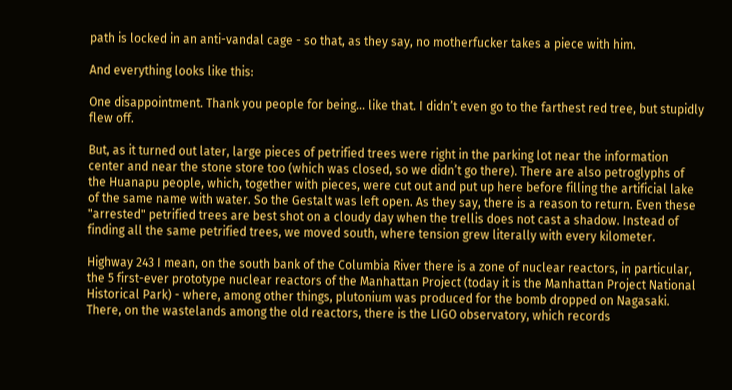path is locked in an anti-vandal cage - so that, as they say, no motherfucker takes a piece with him.

And everything looks like this:

One disappointment. Thank you people for being... like that. I didn’t even go to the farthest red tree, but stupidly flew off.

But, as it turned out later, large pieces of petrified trees were right in the parking lot near the information center and near the stone store too (which was closed, so we didn’t go there). There are also petroglyphs of the Huanapu people, which, together with pieces, were cut out and put up here before filling the artificial lake of the same name with water. So the Gestalt was left open. As they say, there is a reason to return. Even these "arrested" petrified trees are best shot on a cloudy day when the trellis does not cast a shadow. Instead of finding all the same petrified trees, we moved south, where tension grew literally with every kilometer.

Highway 243 I mean, on the south bank of the Columbia River there is a zone of nuclear reactors, in particular, the 5 first-ever prototype nuclear reactors of the Manhattan Project (today it is the Manhattan Project National Historical Park) - where, among other things, plutonium was produced for the bomb dropped on Nagasaki. There, on the wastelands among the old reactors, there is the LIGO observatory, which records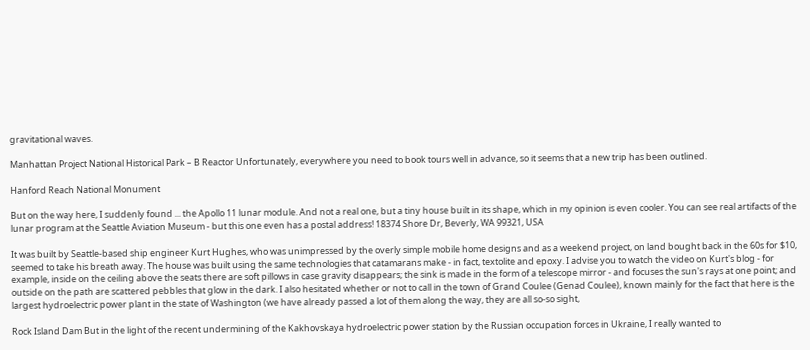gravitational waves.

Manhattan Project National Historical Park – B Reactor Unfortunately, everywhere you need to book tours well in advance, so it seems that a new trip has been outlined.

Hanford Reach National Monument

But on the way here, I suddenly found ... the Apollo 11 lunar module. And not a real one, but a tiny house built in its shape, which in my opinion is even cooler. You can see real artifacts of the lunar program at the Seattle Aviation Museum - but this one even has a postal address! 18374 Shore Dr, Beverly, WA 99321, USA

It was built by Seattle-based ship engineer Kurt Hughes, who was unimpressed by the overly simple mobile home designs and as a weekend project, on land bought back in the 60s for $10, seemed to take his breath away. The house was built using the same technologies that catamarans make - in fact, textolite and epoxy. I advise you to watch the video on Kurt's blog - for example, inside on the ceiling above the seats there are soft pillows in case gravity disappears; the sink is made in the form of a telescope mirror - and focuses the sun's rays at one point; and outside on the path are scattered pebbles that glow in the dark. I also hesitated whether or not to call in the town of Grand Coulee (Genad Coulee), known mainly for the fact that here is the largest hydroelectric power plant in the state of Washington (we have already passed a lot of them along the way, they are all so-so sight,

Rock Island Dam But in the light of the recent undermining of the Kakhovskaya hydroelectric power station by the Russian occupation forces in Ukraine, I really wanted to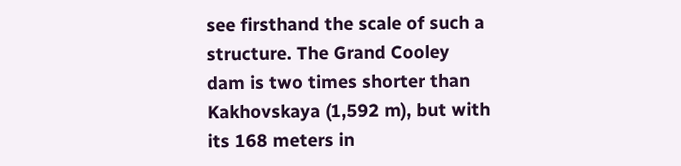see firsthand the scale of such a structure. The Grand Cooley dam is two times shorter than Kakhovskaya (1,592 m), but with its 168 meters in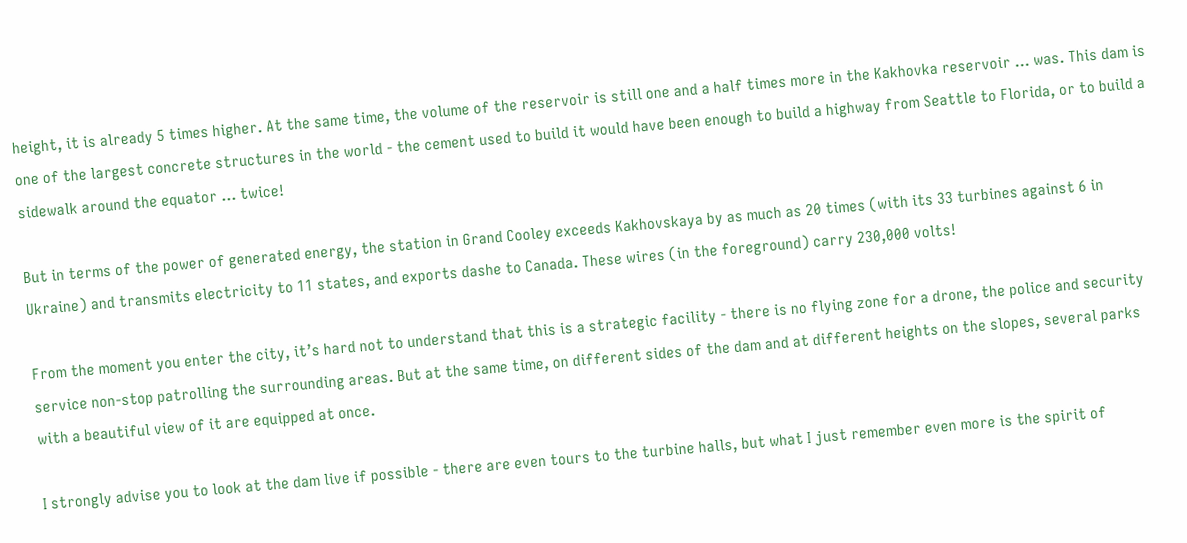height, it is already 5 times higher. At the same time, the volume of the reservoir is still one and a half times more in the Kakhovka reservoir ... was. This dam is one of the largest concrete structures in the world - the cement used to build it would have been enough to build a highway from Seattle to Florida, or to build a sidewalk around the equator ... twice!

But in terms of the power of generated energy, the station in Grand Cooley exceeds Kakhovskaya by as much as 20 times (with its 33 turbines against 6 in Ukraine) and transmits electricity to 11 states, and exports dashe to Canada. These wires (in the foreground) carry 230,000 volts!

From the moment you enter the city, it’s hard not to understand that this is a strategic facility - there is no flying zone for a drone, the police and security service non-stop patrolling the surrounding areas. But at the same time, on different sides of the dam and at different heights on the slopes, several parks with a beautiful view of it are equipped at once.

I strongly advise you to look at the dam live if possible - there are even tours to the turbine halls, but what I just remember even more is the spirit of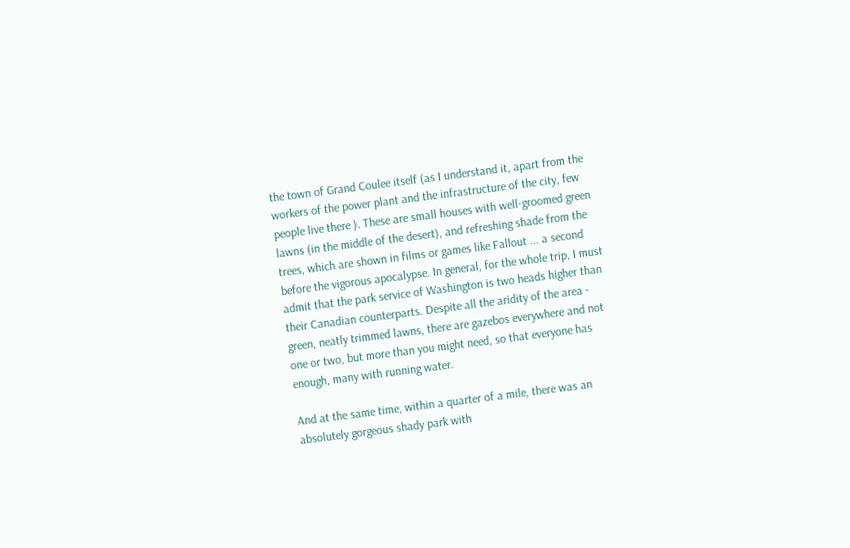the town of Grand Coulee itself (as I understand it, apart from the workers of the power plant and the infrastructure of the city, few people live there ). These are small houses with well-groomed green lawns (in the middle of the desert), and refreshing shade from the trees, which are shown in films or games like Fallout ... a second before the vigorous apocalypse. In general, for the whole trip, I must admit that the park service of Washington is two heads higher than their Canadian counterparts. Despite all the aridity of the area - green, neatly trimmed lawns, there are gazebos everywhere and not one or two, but more than you might need, so that everyone has enough, many with running water.

And at the same time, within a quarter of a mile, there was an absolutely gorgeous shady park with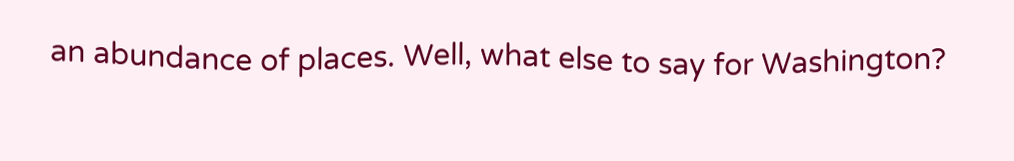an abundance of places. Well, what else to say for Washington?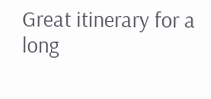Great itinerary for a long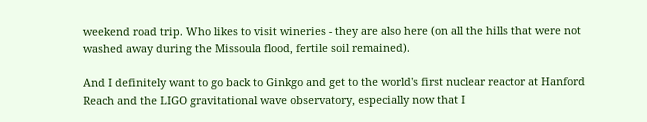weekend road trip. Who likes to visit wineries - they are also here (on all the hills that were not washed away during the Missoula flood, fertile soil remained).

And I definitely want to go back to Ginkgo and get to the world's first nuclear reactor at Hanford Reach and the LIGO gravitational wave observatory, especially now that I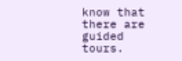know that there are guided tours.